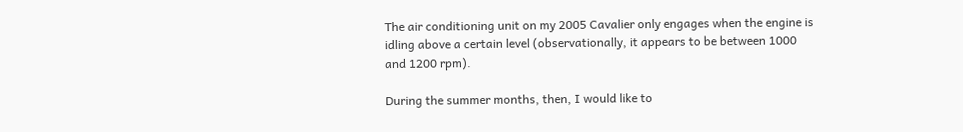The air conditioning unit on my 2005 Cavalier only engages when the engine is idling above a certain level (observationally, it appears to be between 1000 and 1200 rpm).

During the summer months, then, I would like to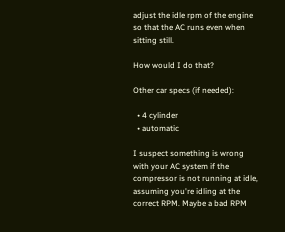adjust the idle rpm of the engine so that the AC runs even when sitting still.

How would I do that?

Other car specs (if needed):

  • 4 cylinder
  • automatic

I suspect something is wrong with your AC system if the compressor is not running at idle, assuming you're idling at the correct RPM. Maybe a bad RPM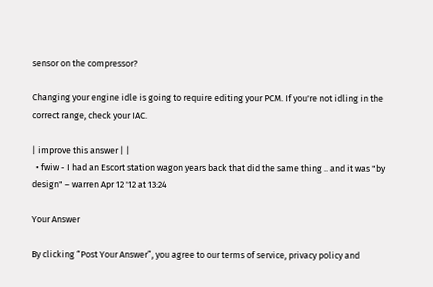sensor on the compressor?

Changing your engine idle is going to require editing your PCM. If you're not idling in the correct range, check your IAC.

| improve this answer | |
  • fwiw - I had an Escort station wagon years back that did the same thing .. and it was "by design" – warren Apr 12 '12 at 13:24

Your Answer

By clicking “Post Your Answer”, you agree to our terms of service, privacy policy and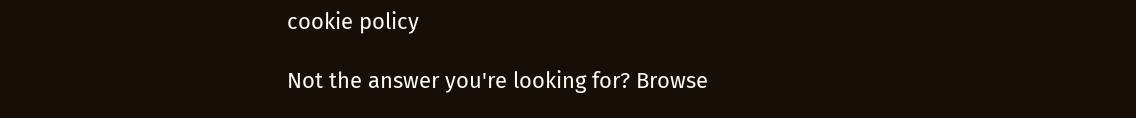cookie policy

Not the answer you're looking for? Browse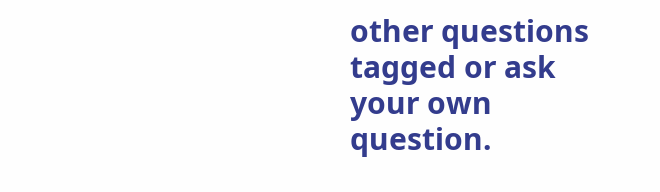other questions tagged or ask your own question.